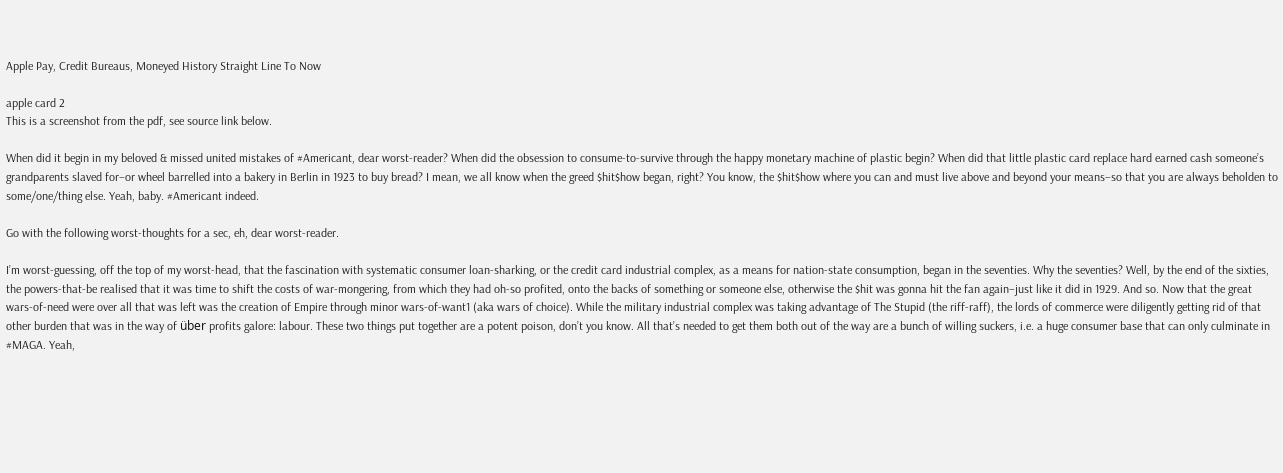Apple Pay, Credit Bureaus, Moneyed History Straight Line To Now

apple card 2
This is a screenshot from the pdf, see source link below.

When did it begin in my beloved & missed united mistakes of #Americant, dear worst-reader? When did the obsession to consume-to-survive through the happy monetary machine of plastic begin? When did that little plastic card replace hard earned cash someone’s grandparents slaved for–or wheel barrelled into a bakery in Berlin in 1923 to buy bread? I mean, we all know when the greed $hit$how began, right? You know, the $hit$how where you can and must live above and beyond your means–so that you are always beholden to some/one/thing else. Yeah, baby. #Americant indeed.

Go with the following worst-thoughts for a sec, eh, dear worst-reader.

I’m worst-guessing, off the top of my worst-head, that the fascination with systematic consumer loan-sharking, or the credit card industrial complex, as a means for nation-state consumption, began in the seventies. Why the seventies? Well, by the end of the sixties, the powers-that-be realised that it was time to shift the costs of war-mongering, from which they had oh-so profited, onto the backs of something or someone else, otherwise the $hit was gonna hit the fan again–just like it did in 1929. And so. Now that the great wars-of-need were over all that was left was the creation of Empire through minor wars-of-want1 (aka wars of choice). While the military industrial complex was taking advantage of The Stupid (the riff-raff), the lords of commerce were diligently getting rid of that other burden that was in the way of über profits galore: labour. These two things put together are a potent poison, don’t you know. All that’s needed to get them both out of the way are a bunch of willing suckers, i.e. a huge consumer base that can only culminate in #MAGA. Yeah,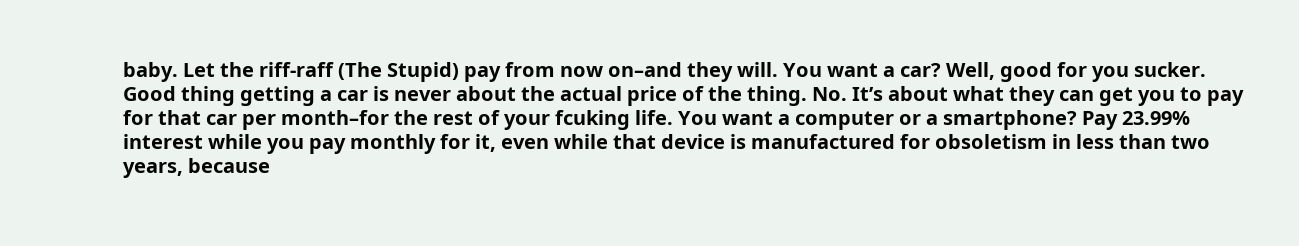baby. Let the riff-raff (The Stupid) pay from now on–and they will. You want a car? Well, good for you sucker. Good thing getting a car is never about the actual price of the thing. No. It’s about what they can get you to pay for that car per month–for the rest of your fcuking life. You want a computer or a smartphone? Pay 23.99% interest while you pay monthly for it, even while that device is manufactured for obsoletism in less than two years, because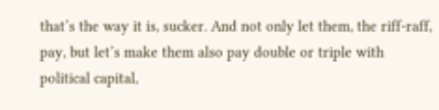that’s the way it is, sucker. And not only let them, the riff-raff, pay, but let’s make them also pay double or triple with political capital,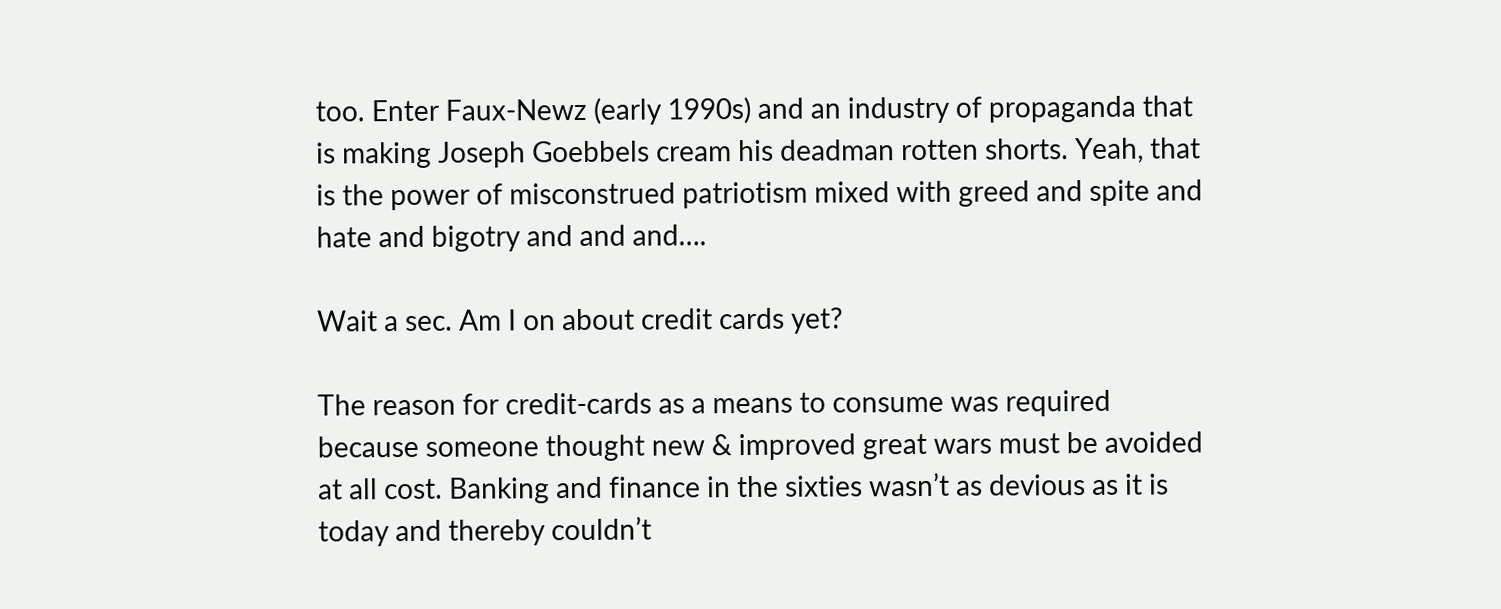too. Enter Faux-Newz (early 1990s) and an industry of propaganda that is making Joseph Goebbels cream his deadman rotten shorts. Yeah, that is the power of misconstrued patriotism mixed with greed and spite and hate and bigotry and and and….

Wait a sec. Am I on about credit cards yet?

The reason for credit-cards as a means to consume was required because someone thought new & improved great wars must be avoided at all cost. Banking and finance in the sixties wasn’t as devious as it is today and thereby couldn’t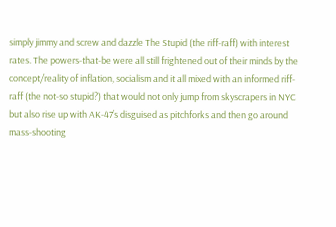simply jimmy and screw and dazzle The Stupid (the riff-raff) with interest rates. The powers-that-be were all still frightened out of their minds by the concept/reality of inflation, socialism and it all mixed with an informed riff-raff (the not-so stupid?) that would not only jump from skyscrapers in NYC but also rise up with AK-47’s disguised as pitchforks and then go around mass-shooting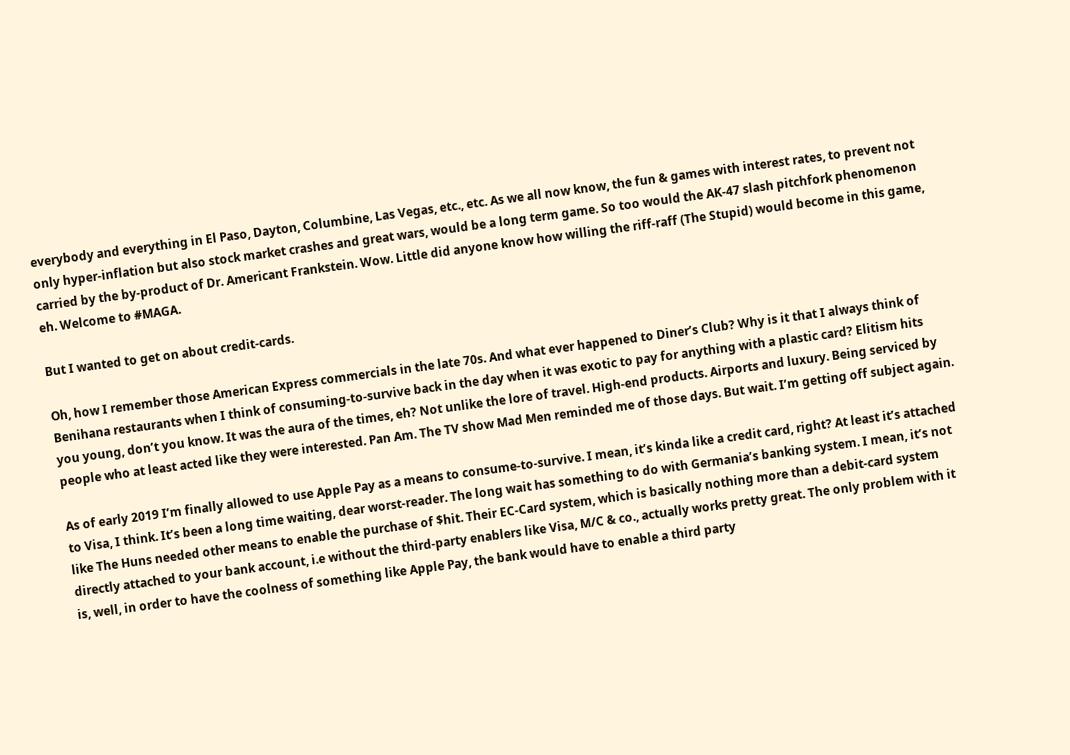everybody and everything in El Paso, Dayton, Columbine, Las Vegas, etc., etc. As we all now know, the fun & games with interest rates, to prevent not only hyper-inflation but also stock market crashes and great wars, would be a long term game. So too would the AK-47 slash pitchfork phenomenon carried by the by-product of Dr. Americant Frankstein. Wow. Little did anyone know how willing the riff-raff (The Stupid) would become in this game, eh. Welcome to #MAGA.

But I wanted to get on about credit-cards.

Oh, how I remember those American Express commercials in the late 70s. And what ever happened to Diner’s Club? Why is it that I always think of Benihana restaurants when I think of consuming-to-survive back in the day when it was exotic to pay for anything with a plastic card? Elitism hits you young, don’t you know. It was the aura of the times, eh? Not unlike the lore of travel. High-end products. Airports and luxury. Being serviced by people who at least acted like they were interested. Pan Am. The TV show Mad Men reminded me of those days. But wait. I’m getting off subject again.

As of early 2019 I’m finally allowed to use Apple Pay as a means to consume-to-survive. I mean, it’s kinda like a credit card, right? At least it’s attached to Visa, I think. It’s been a long time waiting, dear worst-reader. The long wait has something to do with Germania’s banking system. I mean, it’s not like The Huns needed other means to enable the purchase of $hit. Their EC-Card system, which is basically nothing more than a debit-card system directly attached to your bank account, i.e without the third-party enablers like Visa, M/C & co., actually works pretty great. The only problem with it is, well, in order to have the coolness of something like Apple Pay, the bank would have to enable a third party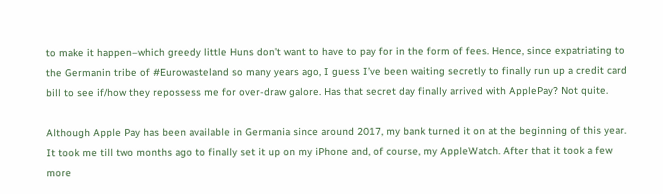to make it happen–which greedy little Huns don’t want to have to pay for in the form of fees. Hence, since expatriating to the Germanin tribe of #Eurowasteland so many years ago, I guess I’ve been waiting secretly to finally run up a credit card bill to see if/how they repossess me for over-draw galore. Has that secret day finally arrived with ApplePay? Not quite.

Although Apple Pay has been available in Germania since around 2017, my bank turned it on at the beginning of this year. It took me till two months ago to finally set it up on my iPhone and, of course, my AppleWatch. After that it took a few more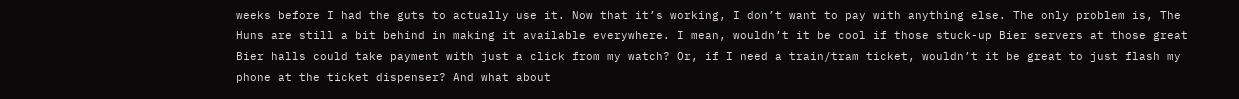weeks before I had the guts to actually use it. Now that it’s working, I don’t want to pay with anything else. The only problem is, The Huns are still a bit behind in making it available everywhere. I mean, wouldn’t it be cool if those stuck-up Bier servers at those great Bier halls could take payment with just a click from my watch? Or, if I need a train/tram ticket, wouldn’t it be great to just flash my phone at the ticket dispenser? And what about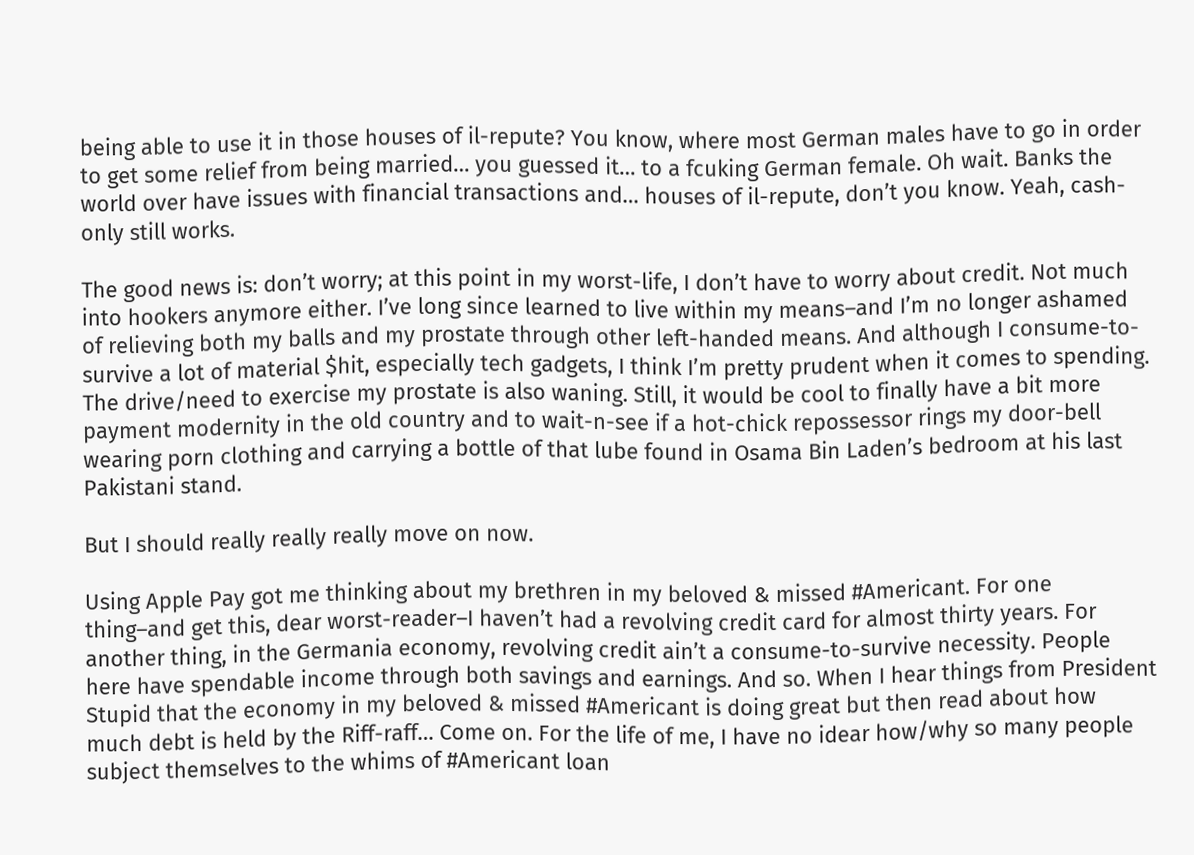being able to use it in those houses of il-repute? You know, where most German males have to go in order to get some relief from being married… you guessed it… to a fcuking German female. Oh wait. Banks the world over have issues with financial transactions and… houses of il-repute, don’t you know. Yeah, cash-only still works.

The good news is: don’t worry; at this point in my worst-life, I don’t have to worry about credit. Not much into hookers anymore either. I’ve long since learned to live within my means–and I’m no longer ashamed of relieving both my balls and my prostate through other left-handed means. And although I consume-to-survive a lot of material $hit, especially tech gadgets, I think I’m pretty prudent when it comes to spending. The drive/need to exercise my prostate is also waning. Still, it would be cool to finally have a bit more payment modernity in the old country and to wait-n-see if a hot-chick repossessor rings my door-bell wearing porn clothing and carrying a bottle of that lube found in Osama Bin Laden’s bedroom at his last Pakistani stand.

But I should really really really move on now.

Using Apple Pay got me thinking about my brethren in my beloved & missed #Americant. For one thing–and get this, dear worst-reader–I haven’t had a revolving credit card for almost thirty years. For another thing, in the Germania economy, revolving credit ain’t a consume-to-survive necessity. People here have spendable income through both savings and earnings. And so. When I hear things from President Stupid that the economy in my beloved & missed #Americant is doing great but then read about how much debt is held by the Riff-raff… Come on. For the life of me, I have no idear how/why so many people subject themselves to the whims of #Americant loan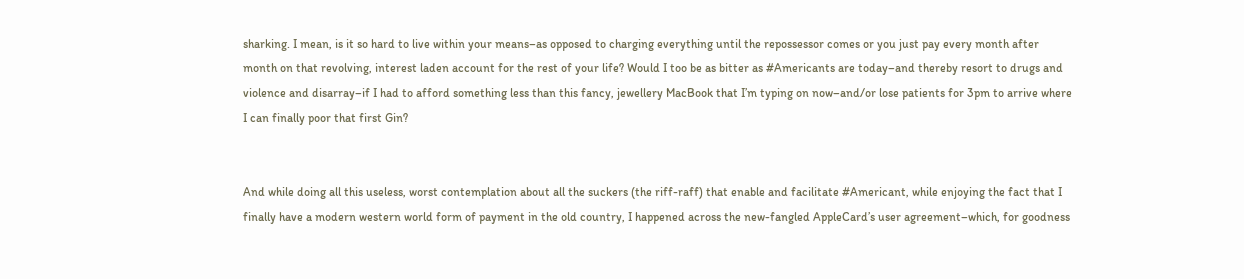sharking. I mean, is it so hard to live within your means–as opposed to charging everything until the repossessor comes or you just pay every month after month on that revolving, interest laden account for the rest of your life? Would I too be as bitter as #Americants are today–and thereby resort to drugs and violence and disarray–if I had to afford something less than this fancy, jewellery MacBook that I’m typing on now–and/or lose patients for 3pm to arrive where I can finally poor that first Gin?


And while doing all this useless, worst contemplation about all the suckers (the riff-raff) that enable and facilitate #Americant, while enjoying the fact that I finally have a modern western world form of payment in the old country, I happened across the new-fangled AppleCard’s user agreement–which, for goodness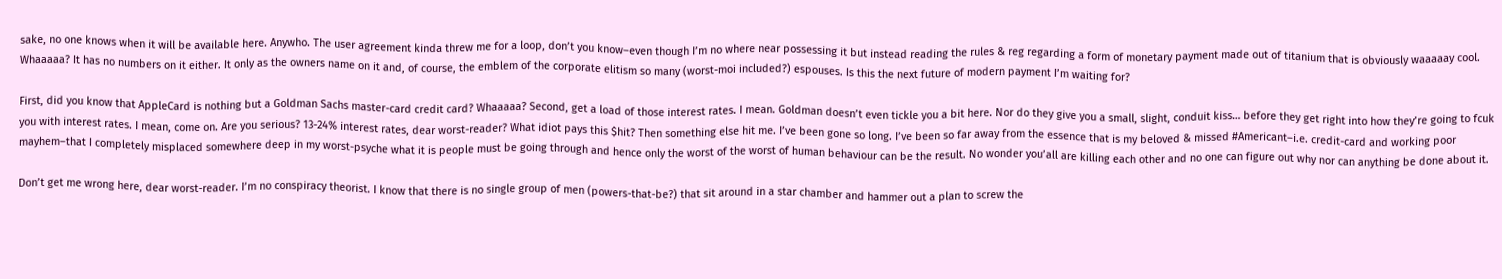sake, no one knows when it will be available here. Anywho. The user agreement kinda threw me for a loop, don’t you know–even though I’m no where near possessing it but instead reading the rules & reg regarding a form of monetary payment made out of titanium that is obviously waaaaay cool. Whaaaaa? It has no numbers on it either. It only as the owners name on it and, of course, the emblem of the corporate elitism so many (worst-moi included?) espouses. Is this the next future of modern payment I’m waiting for?

First, did you know that AppleCard is nothing but a Goldman Sachs master-card credit card? Whaaaaa? Second, get a load of those interest rates. I mean. Goldman doesn’t even tickle you a bit here. Nor do they give you a small, slight, conduit kiss… before they get right into how they’re going to fcuk you with interest rates. I mean, come on. Are you serious? 13-24% interest rates, dear worst-reader? What idiot pays this $hit? Then something else hit me. I’ve been gone so long. I’ve been so far away from the essence that is my beloved & missed #Americant–i.e. credit-card and working poor mayhem–that I completely misplaced somewhere deep in my worst-psyche what it is people must be going through and hence only the worst of the worst of human behaviour can be the result. No wonder you’all are killing each other and no one can figure out why nor can anything be done about it.

Don’t get me wrong here, dear worst-reader. I’m no conspiracy theorist. I know that there is no single group of men (powers-that-be?) that sit around in a star chamber and hammer out a plan to screw the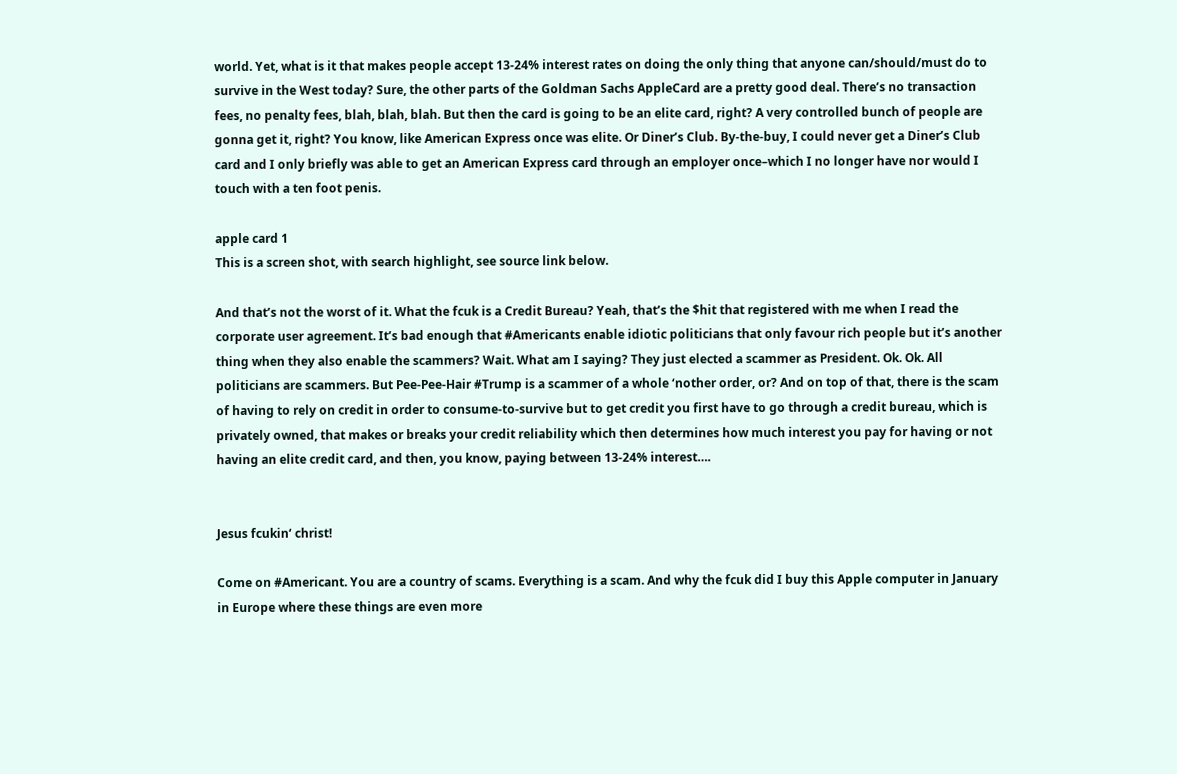world. Yet, what is it that makes people accept 13-24% interest rates on doing the only thing that anyone can/should/must do to survive in the West today? Sure, the other parts of the Goldman Sachs AppleCard are a pretty good deal. There’s no transaction fees, no penalty fees, blah, blah, blah. But then the card is going to be an elite card, right? A very controlled bunch of people are gonna get it, right? You know, like American Express once was elite. Or Diner’s Club. By-the-buy, I could never get a Diner’s Club card and I only briefly was able to get an American Express card through an employer once–which I no longer have nor would I touch with a ten foot penis.

apple card 1
This is a screen shot, with search highlight, see source link below.

And that’s not the worst of it. What the fcuk is a Credit Bureau? Yeah, that’s the $hit that registered with me when I read the corporate user agreement. It’s bad enough that #Americants enable idiotic politicians that only favour rich people but it’s another thing when they also enable the scammers? Wait. What am I saying? They just elected a scammer as President. Ok. Ok. All politicians are scammers. But Pee-Pee-Hair #Trump is a scammer of a whole ‘nother order, or? And on top of that, there is the scam of having to rely on credit in order to consume-to-survive but to get credit you first have to go through a credit bureau, which is privately owned, that makes or breaks your credit reliability which then determines how much interest you pay for having or not having an elite credit card, and then, you know, paying between 13-24% interest….


Jesus fcukin‘ christ!

Come on #Americant. You are a country of scams. Everything is a scam. And why the fcuk did I buy this Apple computer in January in Europe where these things are even more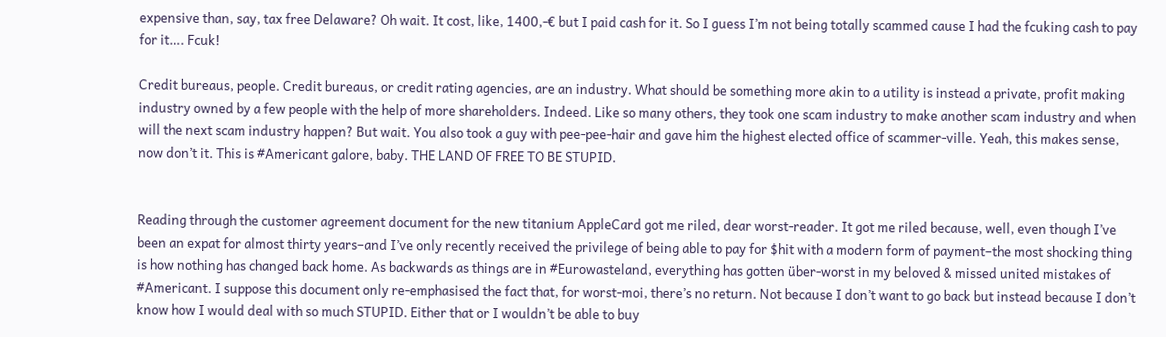expensive than, say, tax free Delaware? Oh wait. It cost, like, 1400,-€ but I paid cash for it. So I guess I’m not being totally scammed cause I had the fcuking cash to pay for it…. Fcuk!

Credit bureaus, people. Credit bureaus, or credit rating agencies, are an industry. What should be something more akin to a utility is instead a private, profit making industry owned by a few people with the help of more shareholders. Indeed. Like so many others, they took one scam industry to make another scam industry and when will the next scam industry happen? But wait. You also took a guy with pee-pee-hair and gave him the highest elected office of scammer-ville. Yeah, this makes sense, now don’t it. This is #Americant galore, baby. THE LAND OF FREE TO BE STUPID.


Reading through the customer agreement document for the new titanium AppleCard got me riled, dear worst-reader. It got me riled because, well, even though I’ve been an expat for almost thirty years–and I’ve only recently received the privilege of being able to pay for $hit with a modern form of payment–the most shocking thing is how nothing has changed back home. As backwards as things are in #Eurowasteland, everything has gotten über-worst in my beloved & missed united mistakes of #Americant. I suppose this document only re-emphasised the fact that, for worst-moi, there’s no return. Not because I don’t want to go back but instead because I don’t know how I would deal with so much STUPID. Either that or I wouldn’t be able to buy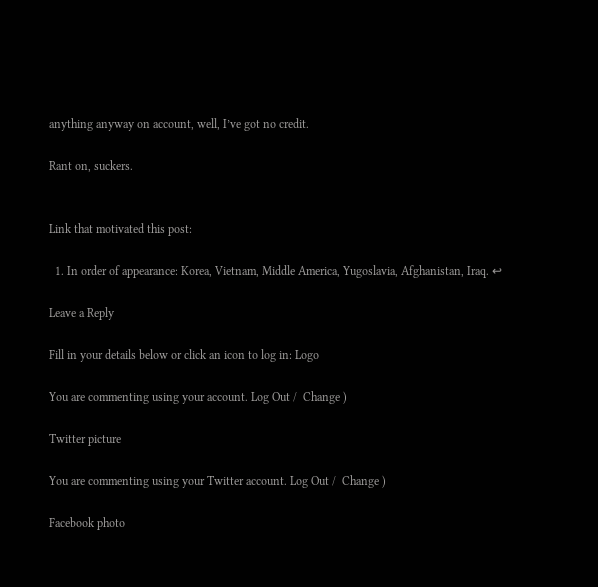anything anyway on account, well, I’ve got no credit.

Rant on, suckers.


Link that motivated this post:

  1. In order of appearance: Korea, Vietnam, Middle America, Yugoslavia, Afghanistan, Iraq. ↩

Leave a Reply

Fill in your details below or click an icon to log in: Logo

You are commenting using your account. Log Out /  Change )

Twitter picture

You are commenting using your Twitter account. Log Out /  Change )

Facebook photo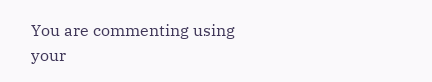You are commenting using your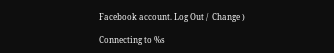Facebook account. Log Out /  Change )

Connecting to %s